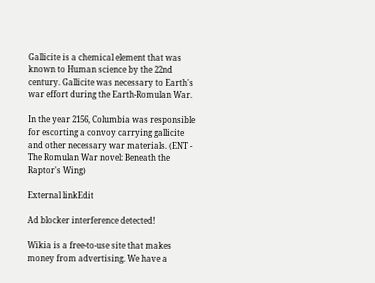Gallicite is a chemical element that was known to Human science by the 22nd century. Gallicite was necessary to Earth's war effort during the Earth-Romulan War.

In the year 2156, Columbia was responsible for escorting a convoy carrying gallicite and other necessary war materials. (ENT - The Romulan War novel: Beneath the Raptor's Wing)

External linkEdit

Ad blocker interference detected!

Wikia is a free-to-use site that makes money from advertising. We have a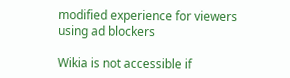modified experience for viewers using ad blockers

Wikia is not accessible if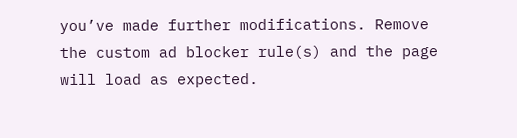you’ve made further modifications. Remove the custom ad blocker rule(s) and the page will load as expected.